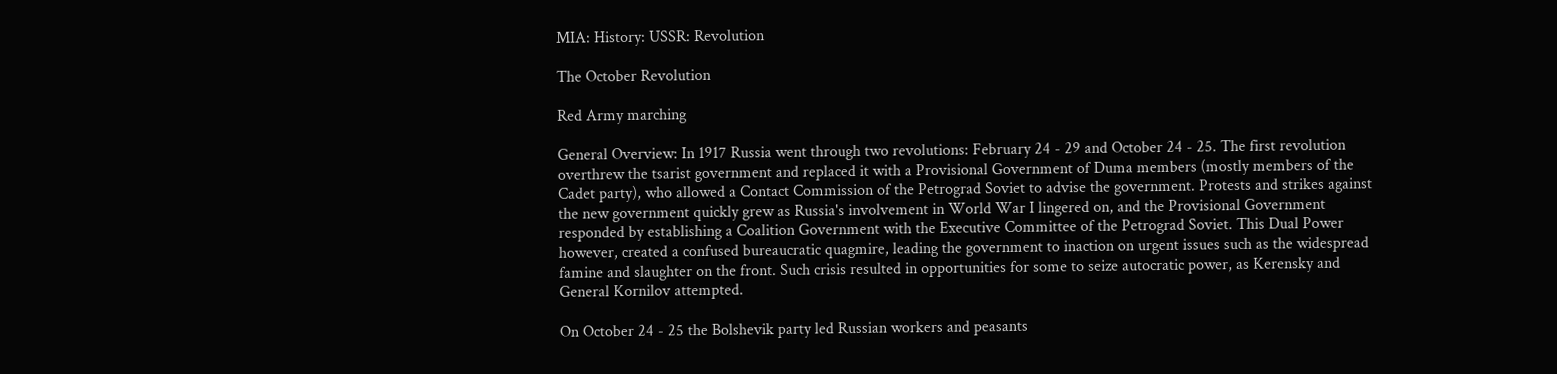MIA: History: USSR: Revolution

The October Revolution

Red Army marching

General Overview: In 1917 Russia went through two revolutions: February 24 - 29 and October 24 - 25. The first revolution overthrew the tsarist government and replaced it with a Provisional Government of Duma members (mostly members of the Cadet party), who allowed a Contact Commission of the Petrograd Soviet to advise the government. Protests and strikes against the new government quickly grew as Russia's involvement in World War I lingered on, and the Provisional Government responded by establishing a Coalition Government with the Executive Committee of the Petrograd Soviet. This Dual Power however, created a confused bureaucratic quagmire, leading the government to inaction on urgent issues such as the widespread famine and slaughter on the front. Such crisis resulted in opportunities for some to seize autocratic power, as Kerensky and General Kornilov attempted.

On October 24 - 25 the Bolshevik party led Russian workers and peasants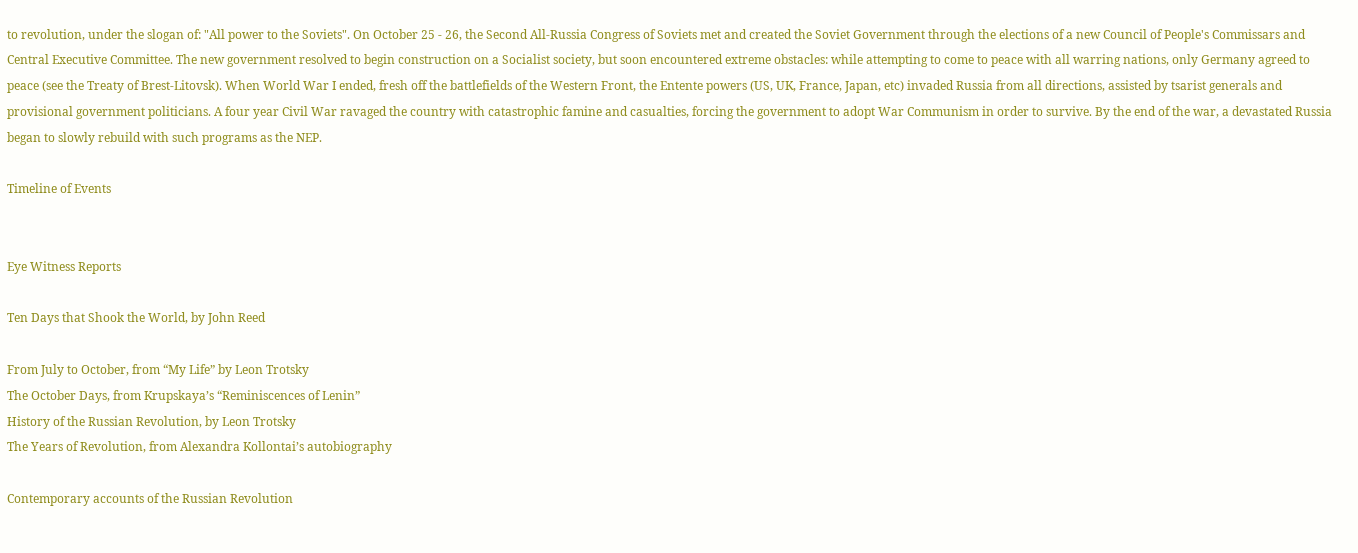to revolution, under the slogan of: "All power to the Soviets". On October 25 - 26, the Second All-Russia Congress of Soviets met and created the Soviet Government through the elections of a new Council of People's Commissars and Central Executive Committee. The new government resolved to begin construction on a Socialist society, but soon encountered extreme obstacles: while attempting to come to peace with all warring nations, only Germany agreed to peace (see the Treaty of Brest-Litovsk). When World War I ended, fresh off the battlefields of the Western Front, the Entente powers (US, UK, France, Japan, etc) invaded Russia from all directions, assisted by tsarist generals and provisional government politicians. A four year Civil War ravaged the country with catastrophic famine and casualties, forcing the government to adopt War Communism in order to survive. By the end of the war, a devastated Russia began to slowly rebuild with such programs as the NEP.

Timeline of Events


Eye Witness Reports

Ten Days that Shook the World, by John Reed

From July to October, from “My Life” by Leon Trotsky
The October Days, from Krupskaya’s “Reminiscences of Lenin”
History of the Russian Revolution, by Leon Trotsky
The Years of Revolution, from Alexandra Kollontai’s autobiography

Contemporary accounts of the Russian Revolution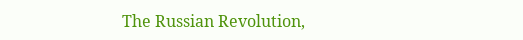The Russian Revolution,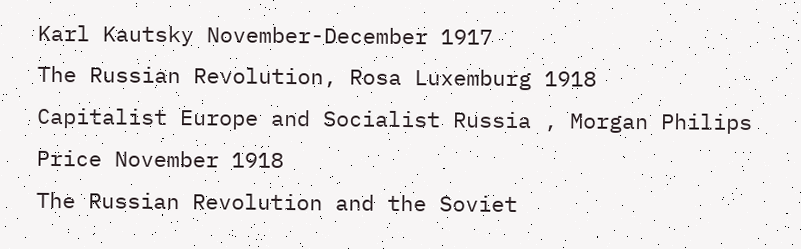Karl Kautsky November-December 1917
The Russian Revolution, Rosa Luxemburg 1918
Capitalist Europe and Socialist Russia , Morgan Philips Price November 1918
The Russian Revolution and the Soviet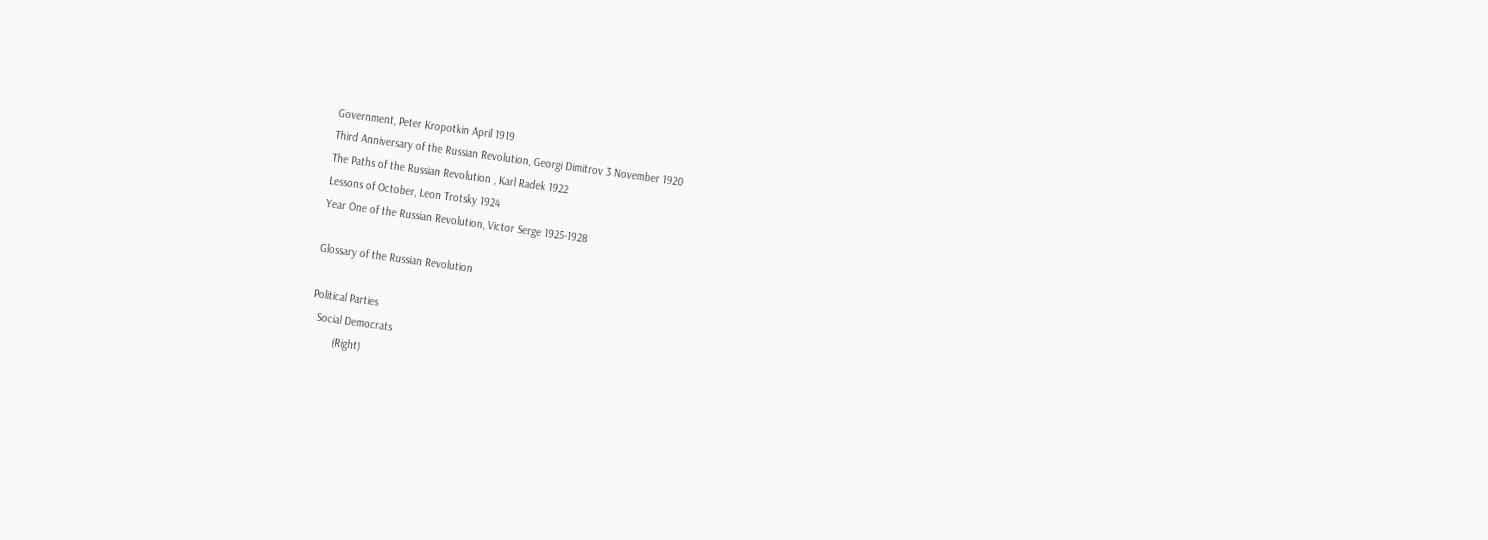Government, Peter Kropotkin April 1919
Third Anniversary of the Russian Revolution, Georgi Dimitrov 3 November 1920
The Paths of the Russian Revolution , Karl Radek 1922
Lessons of October, Leon Trotsky 1924
Year One of the Russian Revolution, Victor Serge 1925-1928

Glossary of the Russian Revolution

Political Parties
  Social Democrats
        (Right)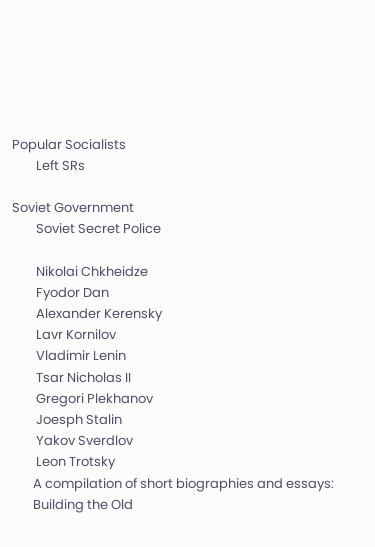Popular Socialists
        Left SRs

Soviet Government
        Soviet Secret Police

        Nikolai Chkheidze
        Fyodor Dan
        Alexander Kerensky
        Lavr Kornilov
        Vladimir Lenin
        Tsar Nicholas II
        Gregori Plekhanov
        Joesph Stalin
        Yakov Sverdlov
        Leon Trotsky
       A compilation of short biographies and essays:
       Building the Old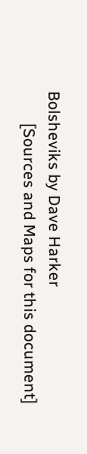Bolsheviks by Dave Harker
        [Sources and Maps for this document]